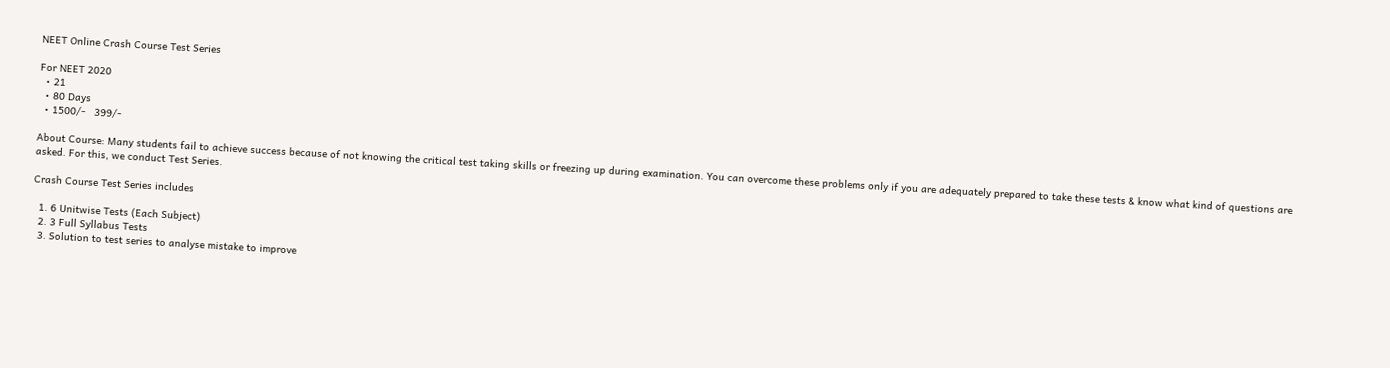NEET Online Crash Course Test Series

For NEET 2020
  • 21
  • 80 Days
  • 1500/-   399/-

About Course: Many students fail to achieve success because of not knowing the critical test taking skills or freezing up during examination. You can overcome these problems only if you are adequately prepared to take these tests & know what kind of questions are asked. For this, we conduct Test Series.

Crash Course Test Series includes

  1. 6 Unitwise Tests (Each Subject)
  2. 3 Full Syllabus Tests
  3. Solution to test series to analyse mistake to improve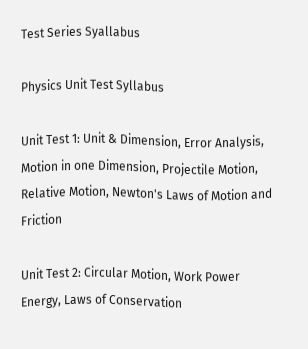Test Series Syallabus

Physics Unit Test Syllabus

Unit Test 1: Unit & Dimension, Error Analysis, Motion in one Dimension, Projectile Motion, Relative Motion, Newton's Laws of Motion and Friction

Unit Test 2: Circular Motion, Work Power Energy, Laws of Conservation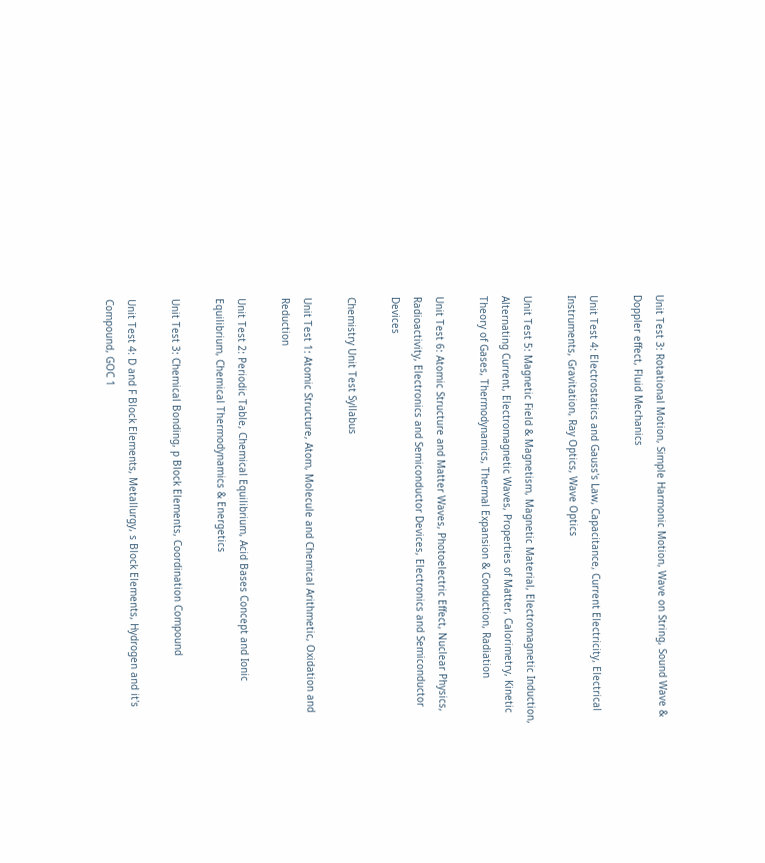Unit Test 3: Rotational Motion, Simple Harmonic Motion, Wave on String, Sound Wave & Doppler effect, Fluid Mechanics

Unit Test 4: Electrostatics and Gauss's Law, Capacitance, Current Electricity, Electrical Instruments, Gravitation, Ray Optics, Wave Optics

Unit Test 5: Magnetic Field & Magnetism, Magnetic Material, Electromagnetic Induction, Alternating Current, Electromagnetic Waves, Properties of Matter, Calorimetry, Kinetic Theory of Gases, Thermodynamics, Thermal Expansion & Conduction, Radiation

Unit Test 6: Atomic Structure and Matter Waves, Photoelectric Effect, Nuclear Physics, Radioactivity, Electronics and Semiconductor Devices, Electronics and Semiconductor Devices

Chemistry Unit Test Syllabus

Unit Test 1: Atomic Structure, Atom, Molecule and Chemical Arithmetic, Oxidation and Reduction

Unit Test 2: Periodic Table, Chemical Equilibrium, Acid Bases Concept and Ionic Equilibrium, Chemical Thermodynamics & Energetics

Unit Test 3: Chemical Bonding, p Block Elements, Coordination Compound

Unit Test 4: D and F Block Elements, Metallurgy, s Block Elements, Hydrogen and it's Compound, GOC 1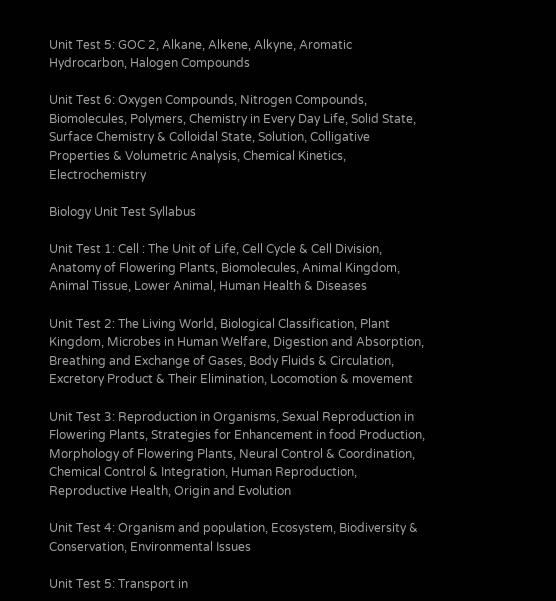Unit Test 5: GOC 2, Alkane, Alkene, Alkyne, Aromatic Hydrocarbon, Halogen Compounds

Unit Test 6: Oxygen Compounds, Nitrogen Compounds, Biomolecules, Polymers, Chemistry in Every Day Life, Solid State, Surface Chemistry & Colloidal State, Solution, Colligative Properties & Volumetric Analysis, Chemical Kinetics, Electrochemistry

Biology Unit Test Syllabus

Unit Test 1: Cell : The Unit of Life, Cell Cycle & Cell Division, Anatomy of Flowering Plants, Biomolecules, Animal Kingdom, Animal Tissue, Lower Animal, Human Health & Diseases

Unit Test 2: The Living World, Biological Classification, Plant Kingdom, Microbes in Human Welfare, Digestion and Absorption, Breathing and Exchange of Gases, Body Fluids & Circulation, Excretory Product & Their Elimination, Locomotion & movement

Unit Test 3: Reproduction in Organisms, Sexual Reproduction in Flowering Plants, Strategies for Enhancement in food Production, Morphology of Flowering Plants, Neural Control & Coordination, Chemical Control & Integration, Human Reproduction, Reproductive Health, Origin and Evolution

Unit Test 4: Organism and population, Ecosystem, Biodiversity & Conservation, Environmental Issues

Unit Test 5: Transport in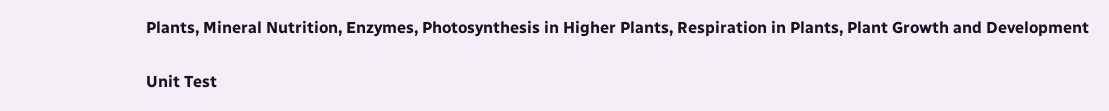Plants, Mineral Nutrition, Enzymes, Photosynthesis in Higher Plants, Respiration in Plants, Plant Growth and Development

Unit Test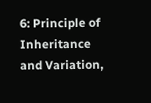6: Principle of Inheritance and Variation,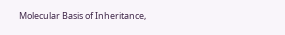Molecular Basis of Inheritance,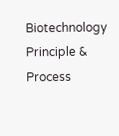Biotechnology Principle & Process